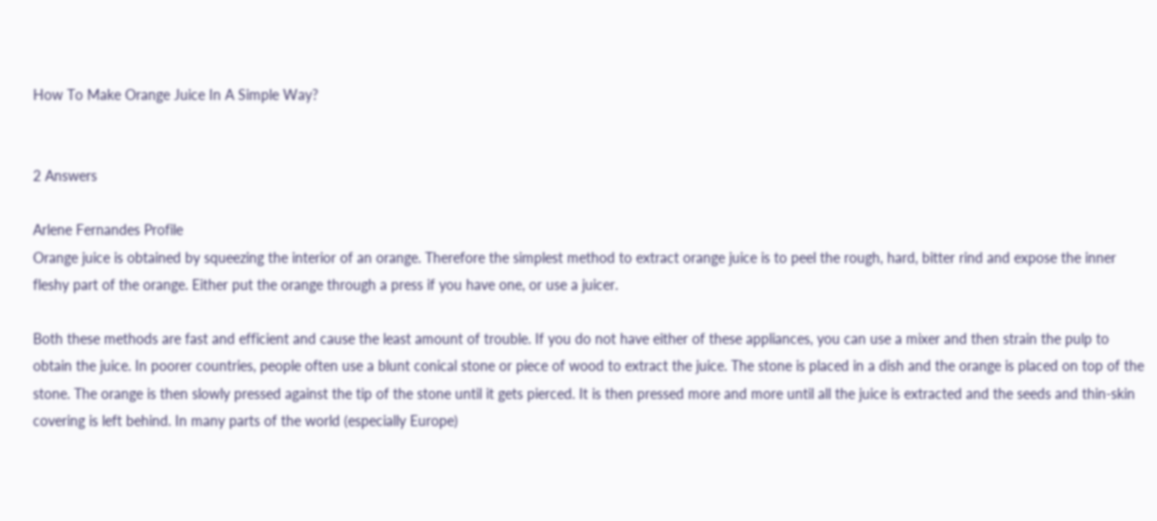How To Make Orange Juice In A Simple Way?


2 Answers

Arlene Fernandes Profile
Orange juice is obtained by squeezing the interior of an orange. Therefore the simplest method to extract orange juice is to peel the rough, hard, bitter rind and expose the inner fleshy part of the orange. Either put the orange through a press if you have one, or use a juicer.

Both these methods are fast and efficient and cause the least amount of trouble. If you do not have either of these appliances, you can use a mixer and then strain the pulp to obtain the juice. In poorer countries, people often use a blunt conical stone or piece of wood to extract the juice. The stone is placed in a dish and the orange is placed on top of the stone. The orange is then slowly pressed against the tip of the stone until it gets pierced. It is then pressed more and more until all the juice is extracted and the seeds and thin-skin covering is left behind. In many parts of the world (especially Europe)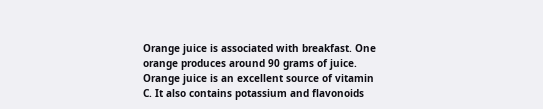Orange juice is associated with breakfast. One orange produces around 90 grams of juice. Orange juice is an excellent source of vitamin C. It also contains potassium and flavonoids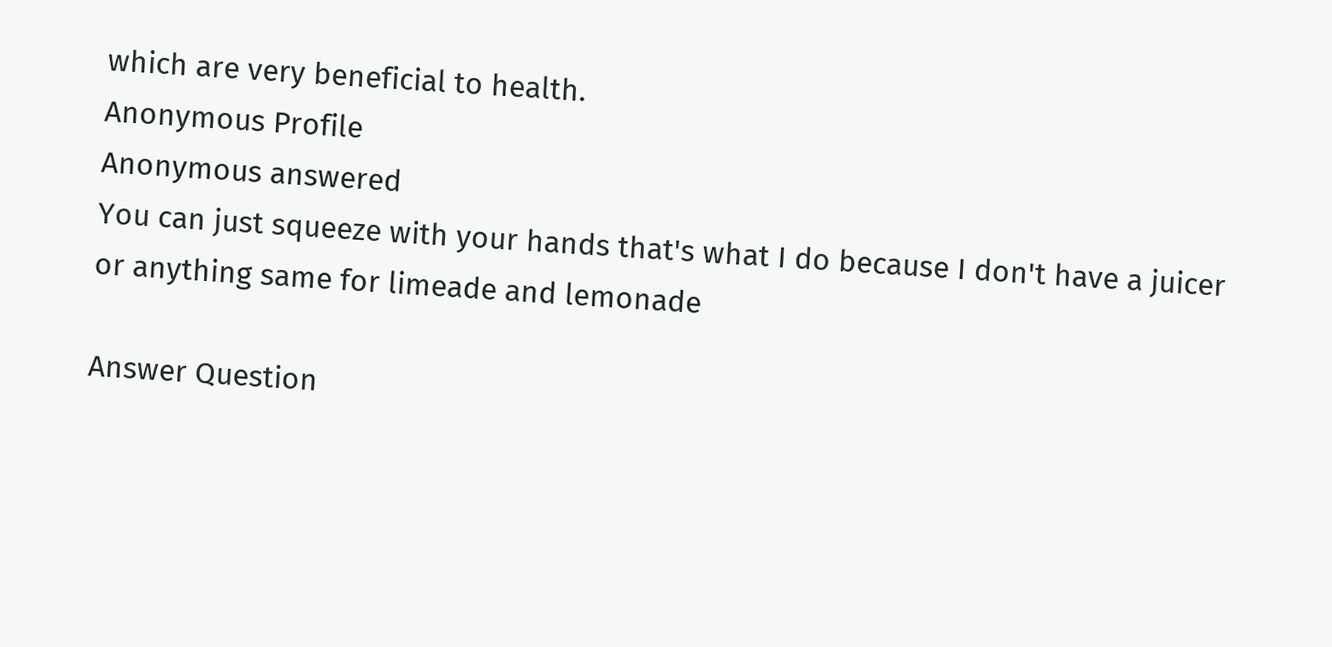which are very beneficial to health.
Anonymous Profile
Anonymous answered
You can just squeeze with your hands that's what I do because I don't have a juicer or anything same for limeade and lemonade

Answer Question